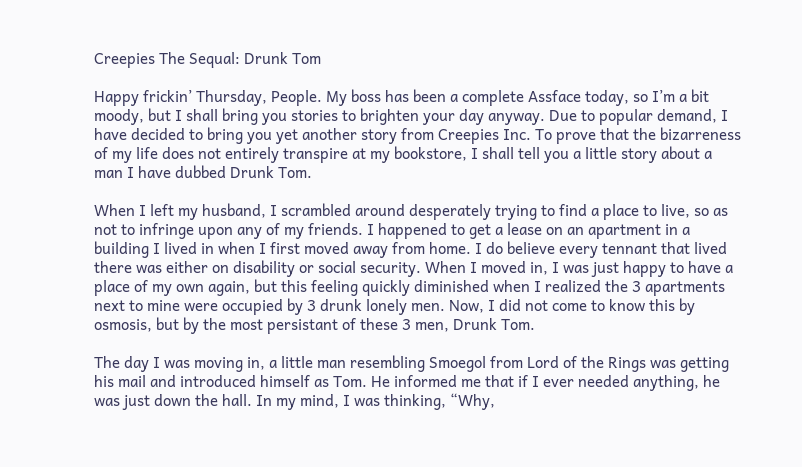Creepies The Sequal: Drunk Tom

Happy frickin’ Thursday, People. My boss has been a complete Assface today, so I’m a bit moody, but I shall bring you stories to brighten your day anyway. Due to popular demand, I have decided to bring you yet another story from Creepies Inc. To prove that the bizarreness of my life does not entirely transpire at my bookstore, I shall tell you a little story about a man I have dubbed Drunk Tom.

When I left my husband, I scrambled around desperately trying to find a place to live, so as not to infringe upon any of my friends. I happened to get a lease on an apartment in a building I lived in when I first moved away from home. I do believe every tennant that lived there was either on disability or social security. When I moved in, I was just happy to have a place of my own again, but this feeling quickly diminished when I realized the 3 apartments next to mine were occupied by 3 drunk lonely men. Now, I did not come to know this by osmosis, but by the most persistant of these 3 men, Drunk Tom.

The day I was moving in, a little man resembling Smoegol from Lord of the Rings was getting his mail and introduced himself as Tom. He informed me that if I ever needed anything, he was just down the hall. In my mind, I was thinking, “Why,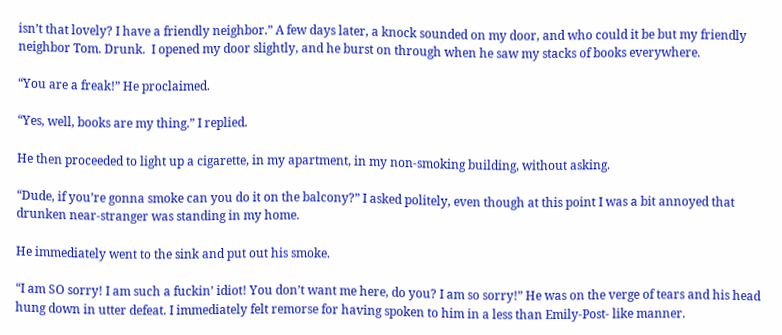isn’t that lovely? I have a friendly neighbor.” A few days later, a knock sounded on my door, and who could it be but my friendly neighbor Tom. Drunk.  I opened my door slightly, and he burst on through when he saw my stacks of books everywhere.

“You are a freak!” He proclaimed.

“Yes, well, books are my thing.” I replied.

He then proceeded to light up a cigarette, in my apartment, in my non-smoking building, without asking.

“Dude, if you’re gonna smoke can you do it on the balcony?” I asked politely, even though at this point I was a bit annoyed that drunken near-stranger was standing in my home.

He immediately went to the sink and put out his smoke.

“I am SO sorry! I am such a fuckin’ idiot! You don’t want me here, do you? I am so sorry!” He was on the verge of tears and his head hung down in utter defeat. I immediately felt remorse for having spoken to him in a less than Emily-Post- like manner.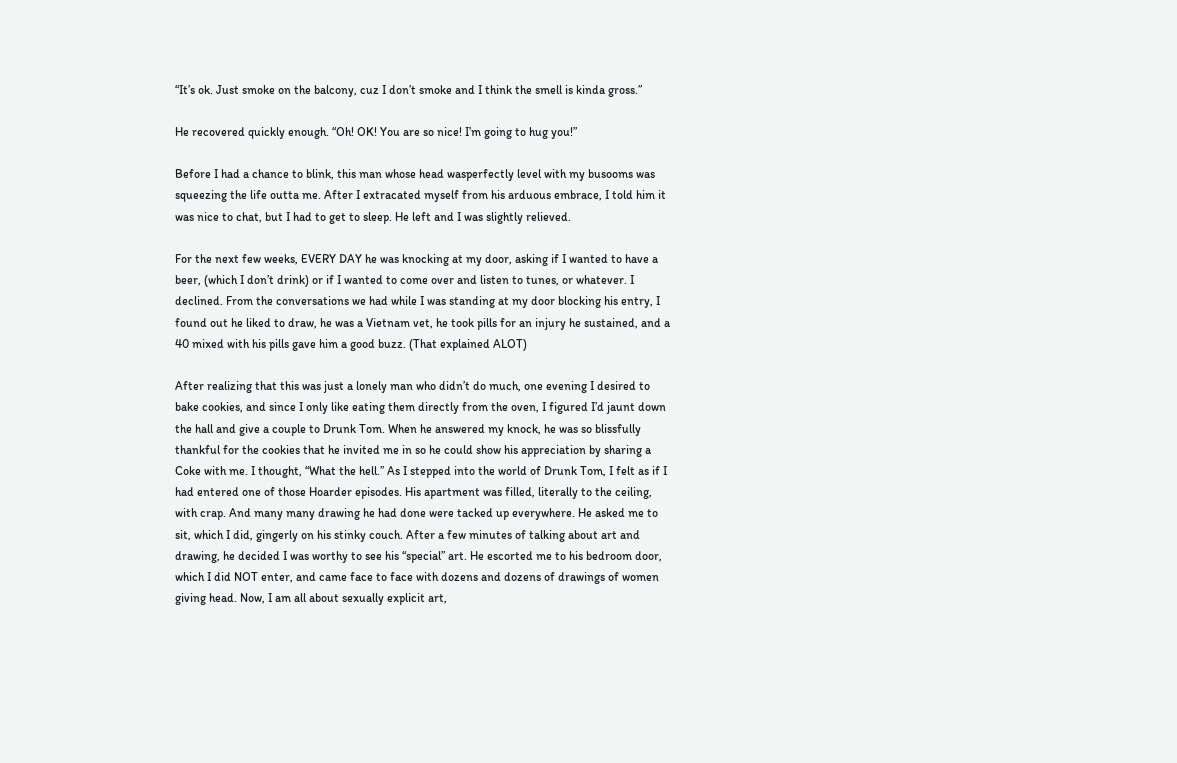“It’s ok. Just smoke on the balcony, cuz I don’t smoke and I think the smell is kinda gross.”

He recovered quickly enough. “Oh! OK! You are so nice! I’m going to hug you!”

Before I had a chance to blink, this man whose head wasperfectly level with my busooms was squeezing the life outta me. After I extracated myself from his arduous embrace, I told him it was nice to chat, but I had to get to sleep. He left and I was slightly relieved.

For the next few weeks, EVERY DAY he was knocking at my door, asking if I wanted to have a beer, (which I don’t drink) or if I wanted to come over and listen to tunes, or whatever. I declined. From the conversations we had while I was standing at my door blocking his entry, I found out he liked to draw, he was a Vietnam vet, he took pills for an injury he sustained, and a 40 mixed with his pills gave him a good buzz. (That explained ALOT)

After realizing that this was just a lonely man who didn’t do much, one evening I desired to bake cookies, and since I only like eating them directly from the oven, I figured I’d jaunt down the hall and give a couple to Drunk Tom. When he answered my knock, he was so blissfully thankful for the cookies that he invited me in so he could show his appreciation by sharing a Coke with me. I thought, “What the hell.” As I stepped into the world of Drunk Tom, I felt as if I had entered one of those Hoarder episodes. His apartment was filled, literally to the ceiling, with crap. And many many drawing he had done were tacked up everywhere. He asked me to sit, which I did, gingerly on his stinky couch. After a few minutes of talking about art and drawing, he decided I was worthy to see his “special” art. He escorted me to his bedroom door, which I did NOT enter, and came face to face with dozens and dozens of drawings of women giving head. Now, I am all about sexually explicit art,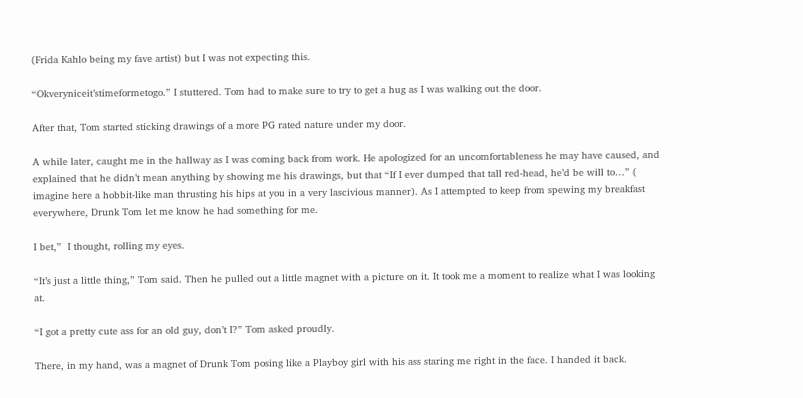(Frida Kahlo being my fave artist) but I was not expecting this.

“Okveryniceit’stimeformetogo.” I stuttered. Tom had to make sure to try to get a hug as I was walking out the door.

After that, Tom started sticking drawings of a more PG rated nature under my door.

A while later, caught me in the hallway as I was coming back from work. He apologized for an uncomfortableness he may have caused, and explained that he didn’t mean anything by showing me his drawings, but that “If I ever dumped that tall red-head, he’d be will to…” ( imagine here a hobbit-like man thrusting his hips at you in a very lascivious manner). As I attempted to keep from spewing my breakfast everywhere, Drunk Tom let me know he had something for me.

I bet,”  I thought, rolling my eyes.

“It’s just a little thing,” Tom said. Then he pulled out a little magnet with a picture on it. It took me a moment to realize what I was looking at.

“I got a pretty cute ass for an old guy, don’t I?” Tom asked proudly.

There, in my hand, was a magnet of Drunk Tom posing like a Playboy girl with his ass staring me right in the face. I handed it back.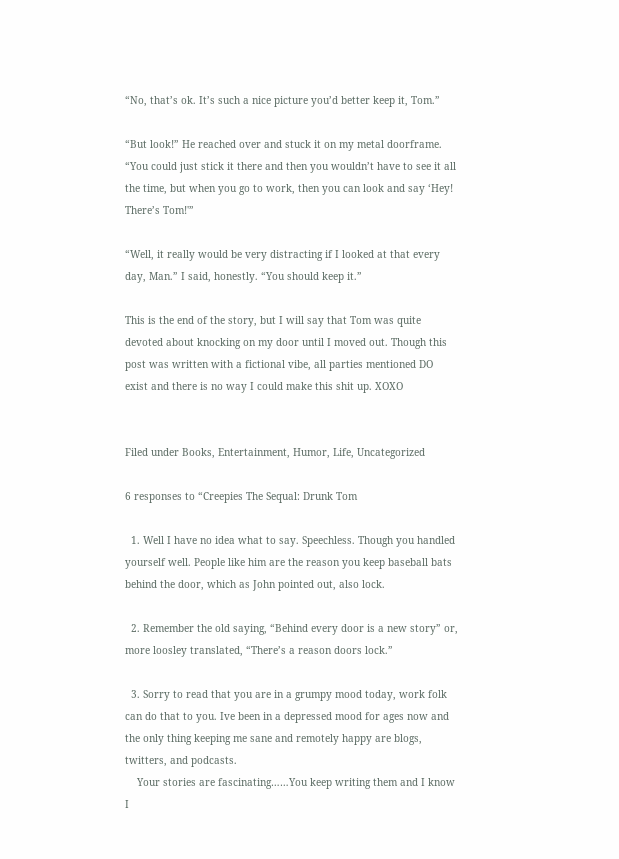“No, that’s ok. It’s such a nice picture you’d better keep it, Tom.”

“But look!” He reached over and stuck it on my metal doorframe. “You could just stick it there and then you wouldn’t have to see it all the time, but when you go to work, then you can look and say ‘Hey! There’s Tom!'”

“Well, it really would be very distracting if I looked at that every day, Man.” I said, honestly. “You should keep it.”

This is the end of the story, but I will say that Tom was quite devoted about knocking on my door until I moved out. Though this post was written with a fictional vibe, all parties mentioned DO exist and there is no way I could make this shit up. XOXO


Filed under Books, Entertainment, Humor, Life, Uncategorized

6 responses to “Creepies The Sequal: Drunk Tom

  1. Well I have no idea what to say. Speechless. Though you handled yourself well. People like him are the reason you keep baseball bats behind the door, which as John pointed out, also lock.

  2. Remember the old saying, “Behind every door is a new story” or, more loosley translated, “There’s a reason doors lock.”

  3. Sorry to read that you are in a grumpy mood today, work folk can do that to you. Ive been in a depressed mood for ages now and the only thing keeping me sane and remotely happy are blogs, twitters, and podcasts.
    Your stories are fascinating……You keep writing them and I know I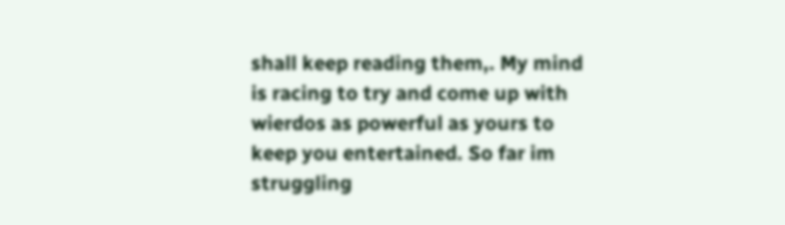shall keep reading them,. My mind is racing to try and come up with wierdos as powerful as yours to keep you entertained. So far im struggling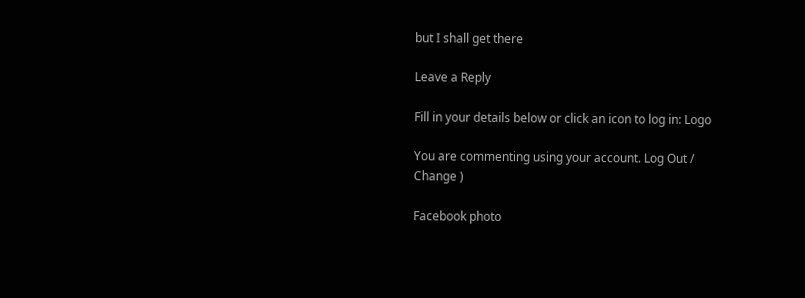but I shall get there

Leave a Reply

Fill in your details below or click an icon to log in: Logo

You are commenting using your account. Log Out /  Change )

Facebook photo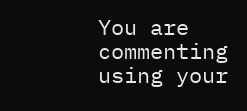You are commenting using your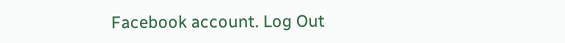Facebook account. Log Out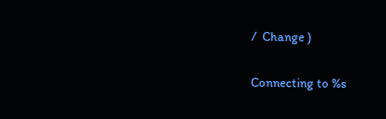/  Change )

Connecting to %s